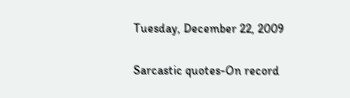Tuesday, December 22, 2009

Sarcastic quotes-On record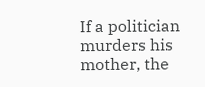If a politician murders his mother, the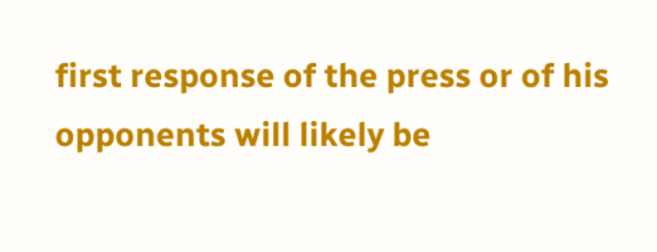first response of the press or of his opponents will likely be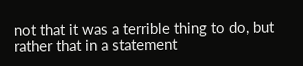not that it was a terrible thing to do, but rather that in a statement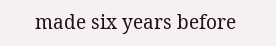made six years before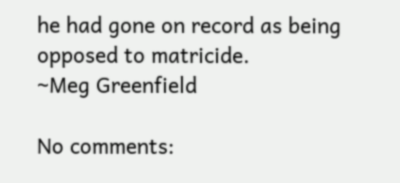he had gone on record as being opposed to matricide.
~Meg Greenfield

No comments: